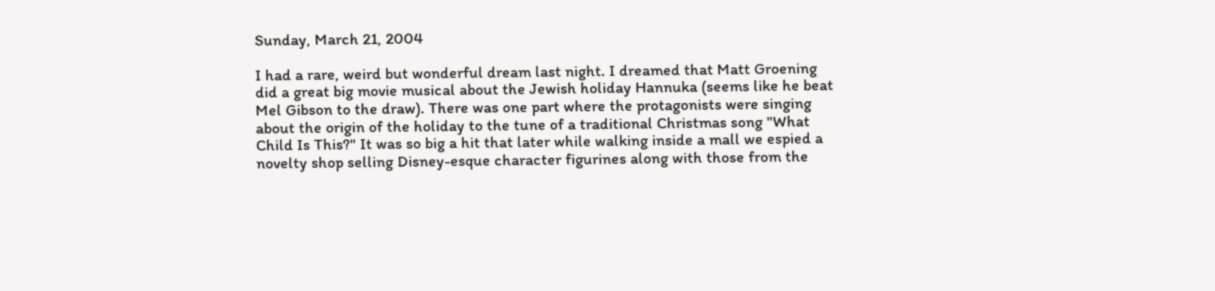Sunday, March 21, 2004

I had a rare, weird but wonderful dream last night. I dreamed that Matt Groening did a great big movie musical about the Jewish holiday Hannuka (seems like he beat Mel Gibson to the draw). There was one part where the protagonists were singing about the origin of the holiday to the tune of a traditional Christmas song "What Child Is This?" It was so big a hit that later while walking inside a mall we espied a novelty shop selling Disney-esque character figurines along with those from the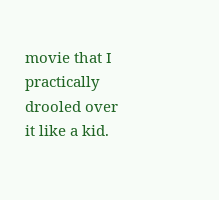movie that I practically drooled over it like a kid.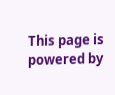This page is powered by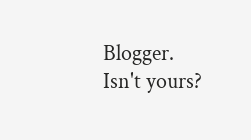Blogger. Isn't yours?